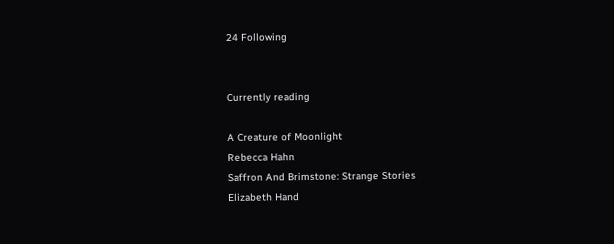24 Following


Currently reading

A Creature of Moonlight
Rebecca Hahn
Saffron And Brimstone: Strange Stories
Elizabeth Hand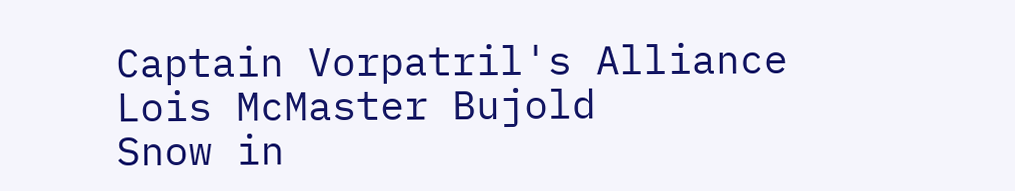Captain Vorpatril's Alliance
Lois McMaster Bujold
Snow in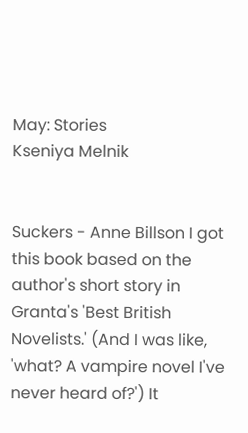May: Stories
Kseniya Melnik


Suckers - Anne Billson I got this book based on the author's short story in Granta's 'Best British Novelists.' (And I was like, 'what? A vampire novel I've never heard of?') It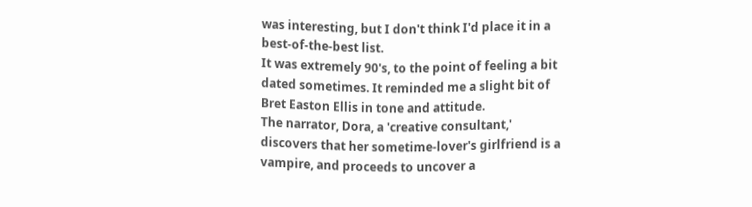was interesting, but I don't think I'd place it in a best-of-the-best list.
It was extremely 90's, to the point of feeling a bit dated sometimes. It reminded me a slight bit of Bret Easton Ellis in tone and attitude.
The narrator, Dora, a 'creative consultant,' discovers that her sometime-lover's girlfriend is a vampire, and proceeds to uncover a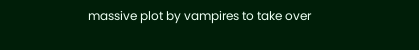massive plot by vampires to take over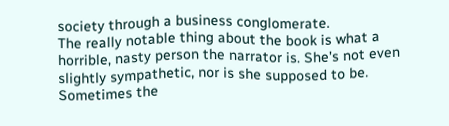society through a business conglomerate.
The really notable thing about the book is what a horrible, nasty person the narrator is. She's not even slightly sympathetic, nor is she supposed to be. Sometimes the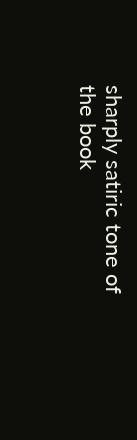sharply satiric tone of the book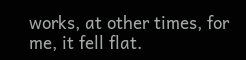works, at other times, for me, it fell flat.